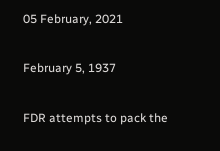05 February, 2021

February 5, 1937

FDR attempts to pack the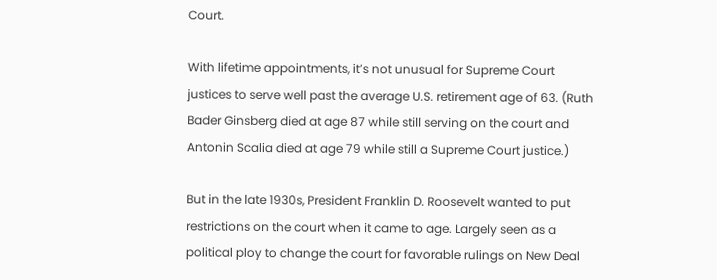Court.

With lifetime appointments, it’s not unusual for Supreme Court justices to serve well past the average U.S. retirement age of 63. (Ruth Bader Ginsberg died at age 87 while still serving on the court and Antonin Scalia died at age 79 while still a Supreme Court justice.)

But in the late 1930s, President Franklin D. Roosevelt wanted to put restrictions on the court when it came to age. Largely seen as a political ploy to change the court for favorable rulings on New Deal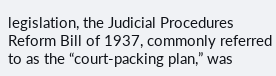legislation, the Judicial Procedures Reform Bill of 1937, commonly referred to as the “court-packing plan,” was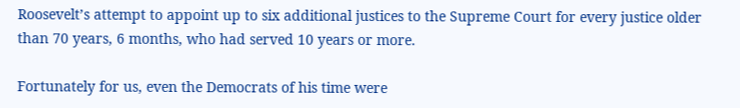Roosevelt’s attempt to appoint up to six additional justices to the Supreme Court for every justice older than 70 years, 6 months, who had served 10 years or more.

Fortunately for us, even the Democrats of his time were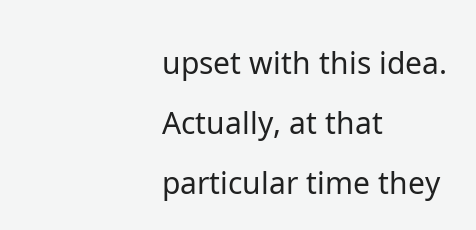upset with this idea. Actually, at that particular time they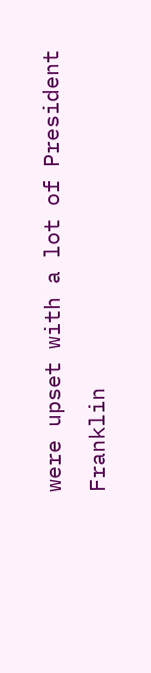were upset with a lot of President Franklin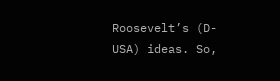Roosevelt’s (D-USA) ideas. So,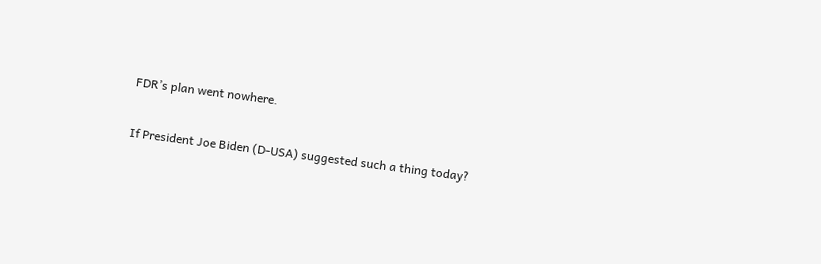FDR’s plan went nowhere.

If President Joe Biden (D-USA) suggested such a thing today?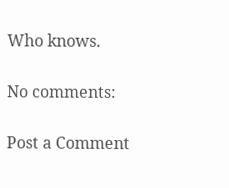Who knows.

No comments:

Post a Comment